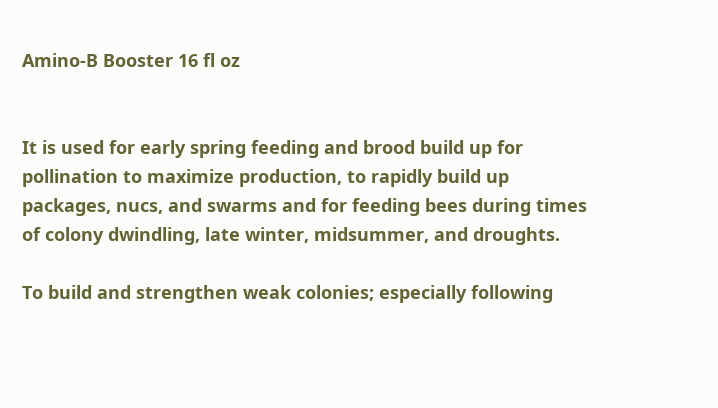Amino-B Booster 16 fl oz


It is used for early spring feeding and brood build up for pollination to maximize production, to rapidly build up packages, nucs, and swarms and for feeding bees during times of colony dwindling, late winter, midsummer, and droughts.

To build and strengthen weak colonies; especially following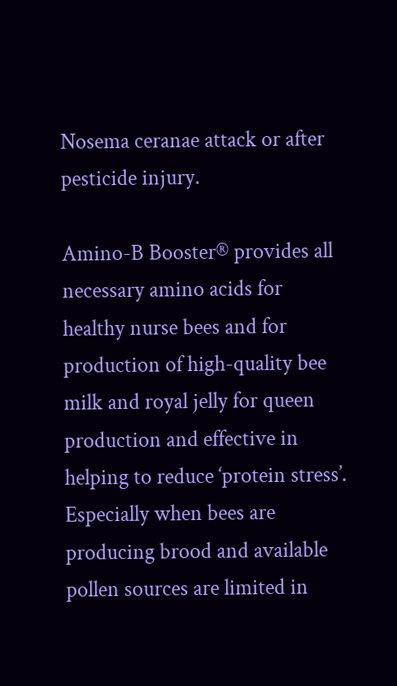Nosema ceranae attack or after pesticide injury.

Amino-B Booster® provides all necessary amino acids for healthy nurse bees and for production of high-quality bee milk and royal jelly for queen production and effective in helping to reduce ‘protein stress’. Especially when bees are producing brood and available pollen sources are limited in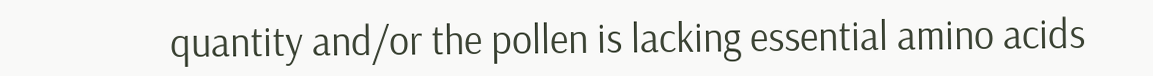quantity and/or the pollen is lacking essential amino acids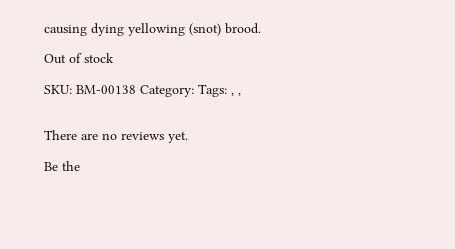causing dying yellowing (snot) brood.

Out of stock

SKU: BM-00138 Category: Tags: , ,


There are no reviews yet.

Be the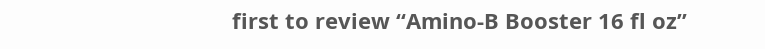first to review “Amino-B Booster 16 fl oz”